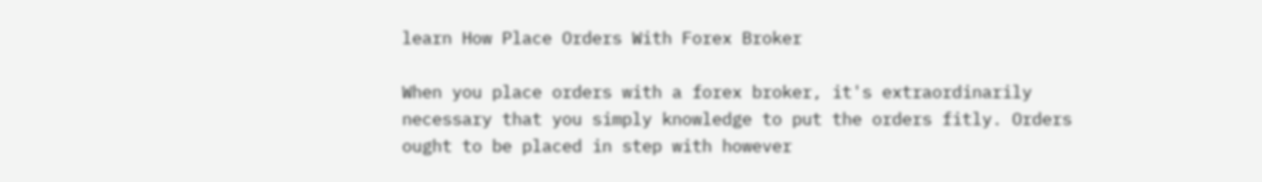learn How Place Orders With Forex Broker

When you place orders with a forex broker, it's extraordinarily necessary that you simply knowledge to put the orders fitly. Orders ought to be placed in step with however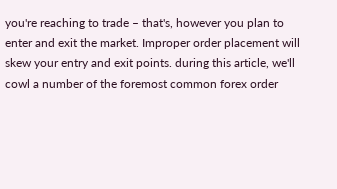you're reaching to trade – that's, however you plan to enter and exit the market. Improper order placement will skew your entry and exit points. during this article, we'll cowl a number of the foremost common forex order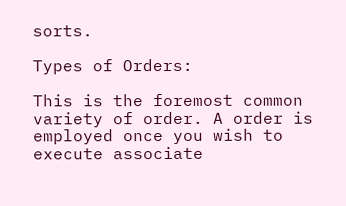sorts.

Types of Orders:

This is the foremost common variety of order. A order is employed once you wish to execute associate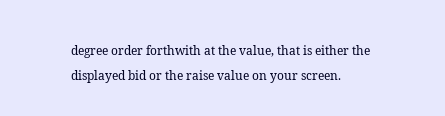degree order forthwith at the value, that is either the displayed bid or the raise value on your screen.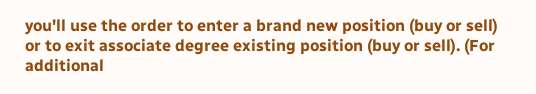you'll use the order to enter a brand new position (buy or sell) or to exit associate degree existing position (buy or sell). (For additional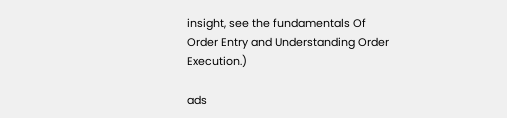insight, see the fundamentals Of Order Entry and Understanding Order Execution.)

ads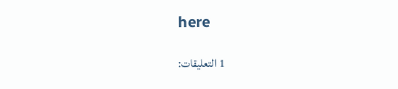here

1 التعليقات: